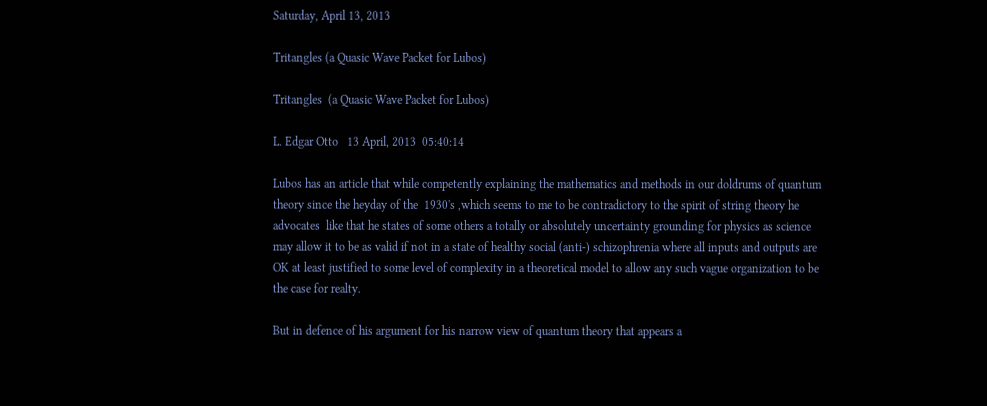Saturday, April 13, 2013

Tritangles (a Quasic Wave Packet for Lubos)

Tritangles  (a Quasic Wave Packet for Lubos)

L. Edgar Otto   13 April, 2013  05:40:14

Lubos has an article that while competently explaining the mathematics and methods in our doldrums of quantum theory since the heyday of the  1930's ,which seems to me to be contradictory to the spirit of string theory he advocates  like that he states of some others a totally or absolutely uncertainty grounding for physics as science may allow it to be as valid if not in a state of healthy social (anti-) schizophrenia where all inputs and outputs are OK at least justified to some level of complexity in a theoretical model to allow any such vague organization to be the case for realty.

But in defence of his argument for his narrow view of quantum theory that appears a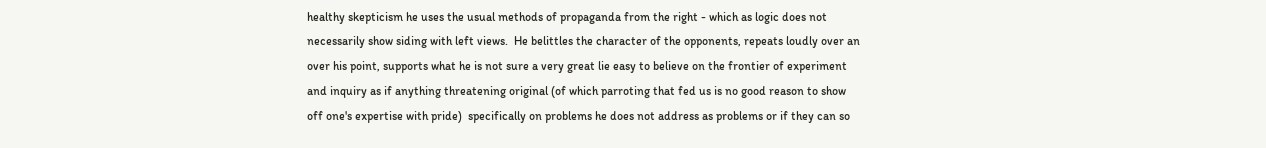healthy skepticism he uses the usual methods of propaganda from the right - which as logic does not necessarily show siding with left views.  He belittles the character of the opponents, repeats loudly over an over his point, supports what he is not sure a very great lie easy to believe on the frontier of experiment and inquiry as if anything threatening original (of which parroting that fed us is no good reason to show off one's expertise with pride)  specifically on problems he does not address as problems or if they can so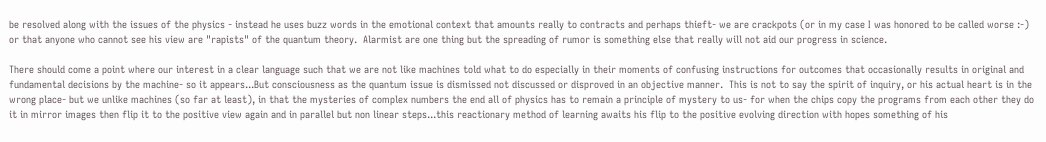be resolved along with the issues of the physics - instead he uses buzz words in the emotional context that amounts really to contracts and perhaps thieft- we are crackpots (or in my case I was honored to be called worse :-) or that anyone who cannot see his view are "rapists" of the quantum theory.  Alarmist are one thing but the spreading of rumor is something else that really will not aid our progress in science.

There should come a point where our interest in a clear language such that we are not like machines told what to do especially in their moments of confusing instructions for outcomes that occasionally results in original and fundamental decisions by the machine- so it appears...But consciousness as the quantum issue is dismissed not discussed or disproved in an objective manner.  This is not to say the spirit of inquiry, or his actual heart is in the wrong place- but we unlike machines (so far at least), in that the mysteries of complex numbers the end all of physics has to remain a principle of mystery to us- for when the chips copy the programs from each other they do it in mirror images then flip it to the positive view again and in parallel but non linear steps...this reactionary method of learning awaits his flip to the positive evolving direction with hopes something of his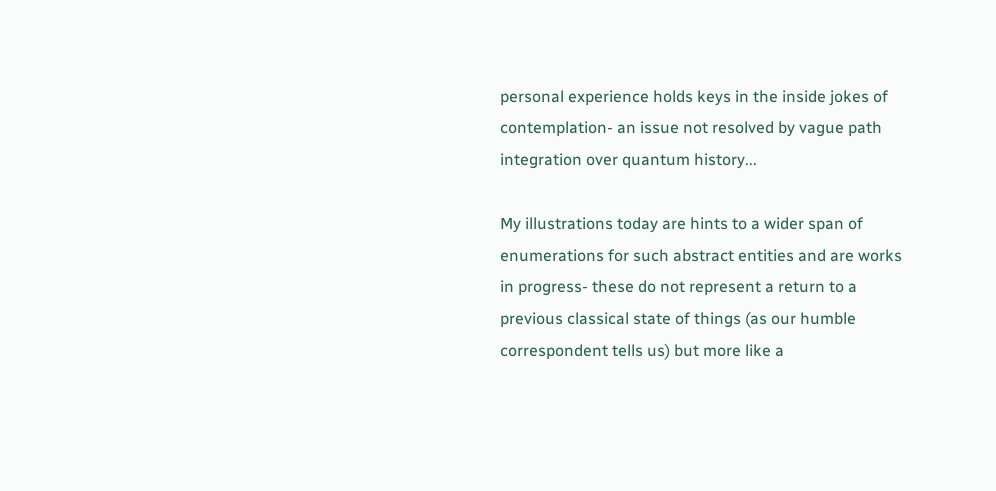personal experience holds keys in the inside jokes of contemplation- an issue not resolved by vague path integration over quantum history...

My illustrations today are hints to a wider span of enumerations for such abstract entities and are works in progress- these do not represent a return to a previous classical state of things (as our humble correspondent tells us) but more like a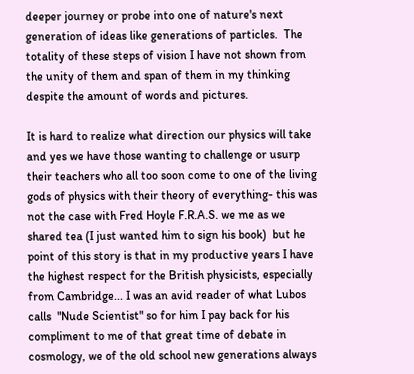deeper journey or probe into one of nature's next generation of ideas like generations of particles.  The totality of these steps of vision I have not shown from the unity of them and span of them in my thinking despite the amount of words and pictures.

It is hard to realize what direction our physics will take and yes we have those wanting to challenge or usurp their teachers who all too soon come to one of the living gods of physics with their theory of everything- this was not the case with Fred Hoyle F.R.A.S. we me as we shared tea (I just wanted him to sign his book)  but he point of this story is that in my productive years I have the highest respect for the British physicists, especially from Cambridge... I was an avid reader of what Lubos calls  "Nude Scientist" so for him I pay back for his compliment to me of that great time of debate in cosmology, we of the old school new generations always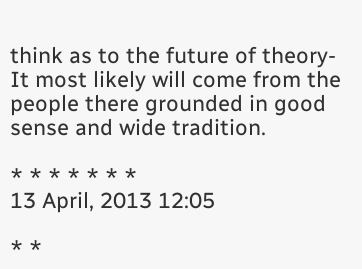think as to the future of theory- It most likely will come from the people there grounded in good sense and wide tradition.

* * * * * * *
13 April, 2013 12:05

* *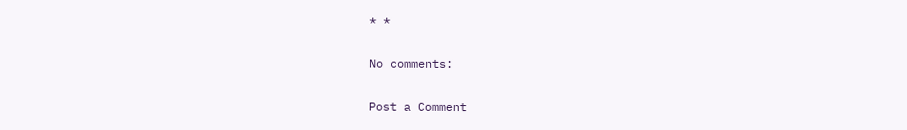* *

No comments:

Post a Comment